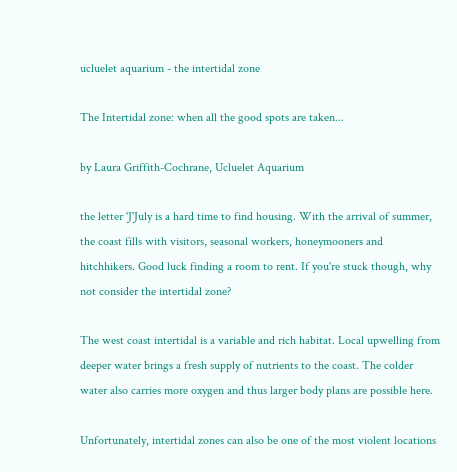ucluelet aquarium - the intertidal zone

The Intertidal zone: when all the good spots are taken...

by Laura Griffith-Cochrane, Ucluelet Aquarium

the letter 'J'July is a hard time to find housing. With the arrival of summer, the coast fills with visitors, seasonal workers, honeymooners and hitchhikers. Good luck finding a room to rent. If you're stuck though, why not consider the intertidal zone?

The west coast intertidal is a variable and rich habitat. Local upwelling from deeper water brings a fresh supply of nutrients to the coast. The colder water also carries more oxygen and thus larger body plans are possible here.

Unfortunately, intertidal zones can also be one of the most violent locations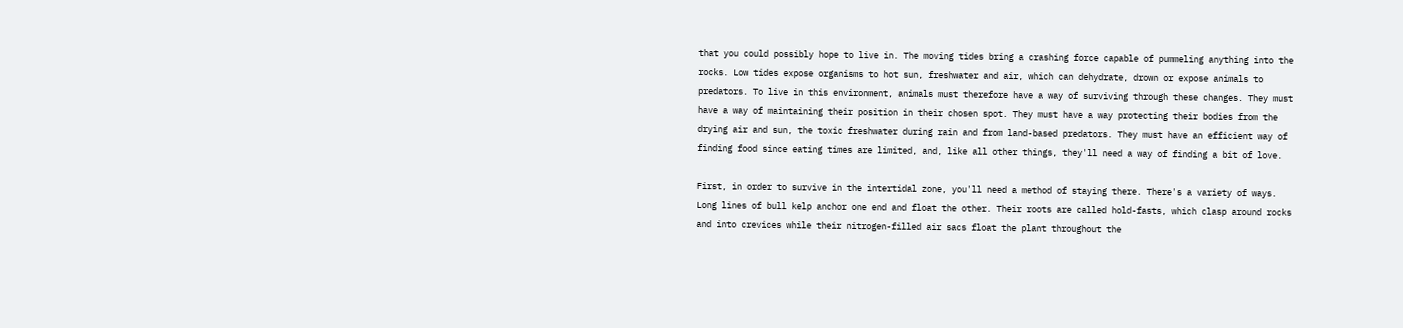that you could possibly hope to live in. The moving tides bring a crashing force capable of pummeling anything into the rocks. Low tides expose organisms to hot sun, freshwater and air, which can dehydrate, drown or expose animals to predators. To live in this environment, animals must therefore have a way of surviving through these changes. They must have a way of maintaining their position in their chosen spot. They must have a way protecting their bodies from the drying air and sun, the toxic freshwater during rain and from land-based predators. They must have an efficient way of finding food since eating times are limited, and, like all other things, they'll need a way of finding a bit of love.

First, in order to survive in the intertidal zone, you'll need a method of staying there. There's a variety of ways. Long lines of bull kelp anchor one end and float the other. Their roots are called hold-fasts, which clasp around rocks and into crevices while their nitrogen-filled air sacs float the plant throughout the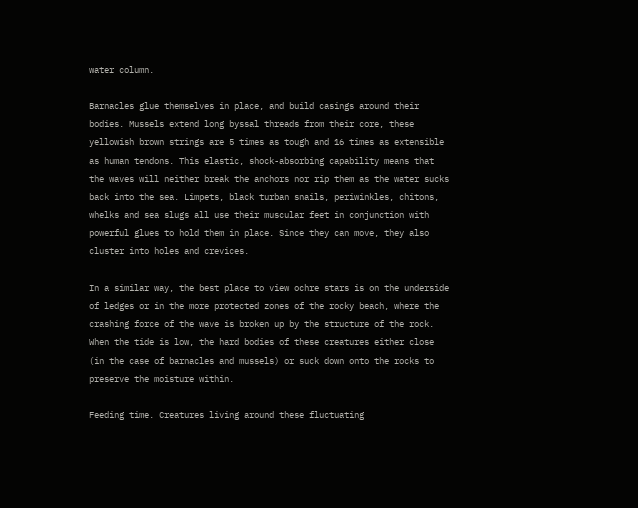water column.

Barnacles glue themselves in place, and build casings around their bodies. Mussels extend long byssal threads from their core, these yellowish brown strings are 5 times as tough and 16 times as extensible as human tendons. This elastic, shock-absorbing capability means that the waves will neither break the anchors nor rip them as the water sucks back into the sea. Limpets, black turban snails, periwinkles, chitons, whelks and sea slugs all use their muscular feet in conjunction with powerful glues to hold them in place. Since they can move, they also cluster into holes and crevices.

In a similar way, the best place to view ochre stars is on the underside of ledges or in the more protected zones of the rocky beach, where the crashing force of the wave is broken up by the structure of the rock. When the tide is low, the hard bodies of these creatures either close (in the case of barnacles and mussels) or suck down onto the rocks to preserve the moisture within.

Feeding time. Creatures living around these fluctuating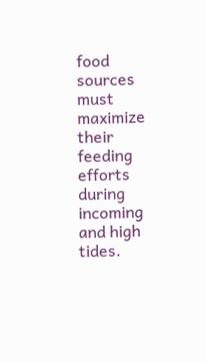food sources must maximize their feeding efforts during incoming and high tides.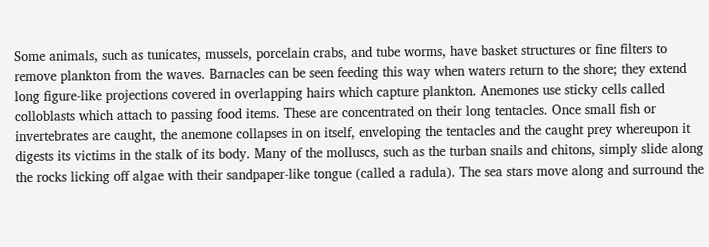Some animals, such as tunicates, mussels, porcelain crabs, and tube worms, have basket structures or fine filters to remove plankton from the waves. Barnacles can be seen feeding this way when waters return to the shore; they extend long figure-like projections covered in overlapping hairs which capture plankton. Anemones use sticky cells called colloblasts which attach to passing food items. These are concentrated on their long tentacles. Once small fish or invertebrates are caught, the anemone collapses in on itself, enveloping the tentacles and the caught prey whereupon it digests its victims in the stalk of its body. Many of the molluscs, such as the turban snails and chitons, simply slide along the rocks licking off algae with their sandpaper-like tongue (called a radula). The sea stars move along and surround the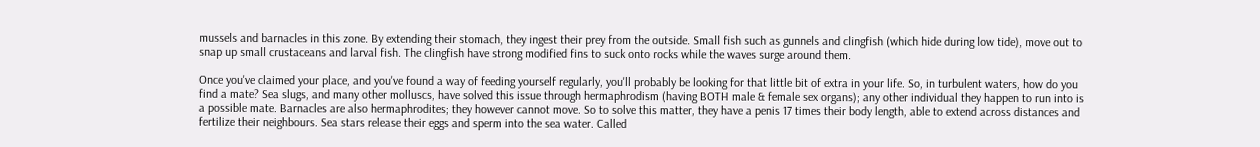mussels and barnacles in this zone. By extending their stomach, they ingest their prey from the outside. Small fish such as gunnels and clingfish (which hide during low tide), move out to snap up small crustaceans and larval fish. The clingfish have strong modified fins to suck onto rocks while the waves surge around them.

Once you've claimed your place, and you've found a way of feeding yourself regularly, you'll probably be looking for that little bit of extra in your life. So, in turbulent waters, how do you find a mate? Sea slugs, and many other molluscs, have solved this issue through hermaphrodism (having BOTH male & female sex organs); any other individual they happen to run into is a possible mate. Barnacles are also hermaphrodites; they however cannot move. So to solve this matter, they have a penis 17 times their body length, able to extend across distances and fertilize their neighbours. Sea stars release their eggs and sperm into the sea water. Called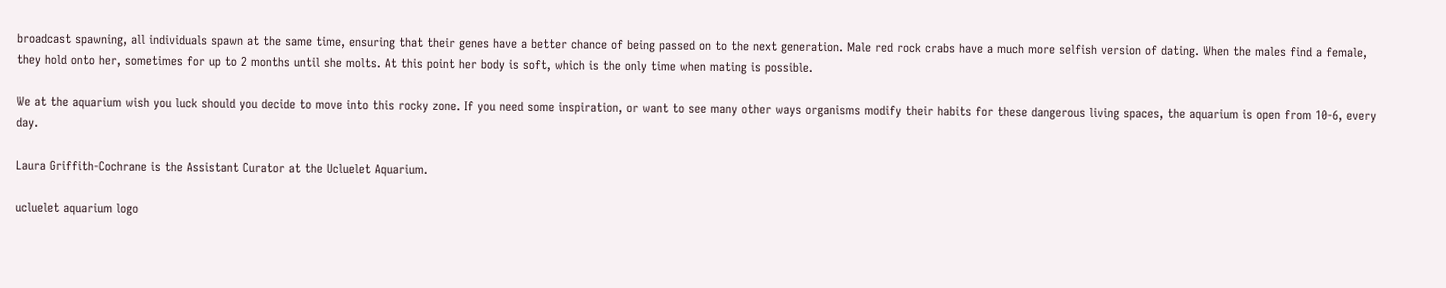broadcast spawning, all individuals spawn at the same time, ensuring that their genes have a better chance of being passed on to the next generation. Male red rock crabs have a much more selfish version of dating. When the males find a female, they hold onto her, sometimes for up to 2 months until she molts. At this point her body is soft, which is the only time when mating is possible.

We at the aquarium wish you luck should you decide to move into this rocky zone. If you need some inspiration, or want to see many other ways organisms modify their habits for these dangerous living spaces, the aquarium is open from 10-6, every day.

Laura Griffith-Cochrane is the Assistant Curator at the Ucluelet Aquarium.

ucluelet aquarium logo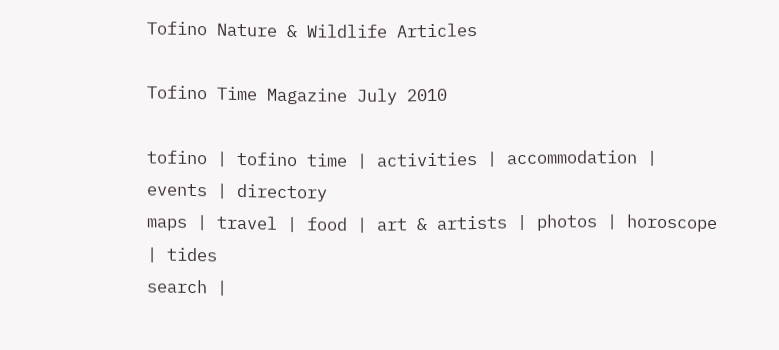Tofino Nature & Wildlife Articles

Tofino Time Magazine July 2010

tofino | tofino time | activities | accommodation | events | directory
maps | travel | food | art & artists | photos | horoscope | tides
search |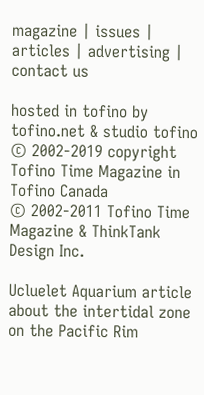magazine | issues | articles | advertising | contact us

hosted in tofino by tofino.net & studio tofino
© 2002-2019 copyright Tofino Time Magazine in Tofino Canada
© 2002-2011 Tofino Time Magazine & ThinkTank Design Inc.

Ucluelet Aquarium article about the intertidal zone on the Pacific Rim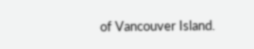of Vancouver Island.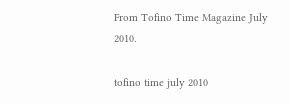From Tofino Time Magazine July 2010.

tofino time july 2010